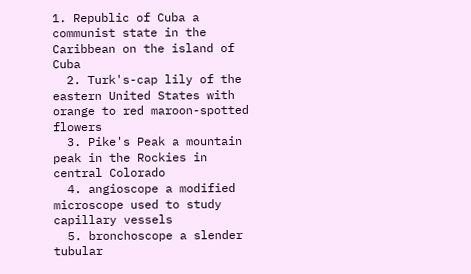1. Republic of Cuba a communist state in the Caribbean on the island of Cuba
  2. Turk's-cap lily of the eastern United States with orange to red maroon-spotted flowers
  3. Pike's Peak a mountain peak in the Rockies in central Colorado
  4. angioscope a modified microscope used to study capillary vessels
  5. bronchoscope a slender tubular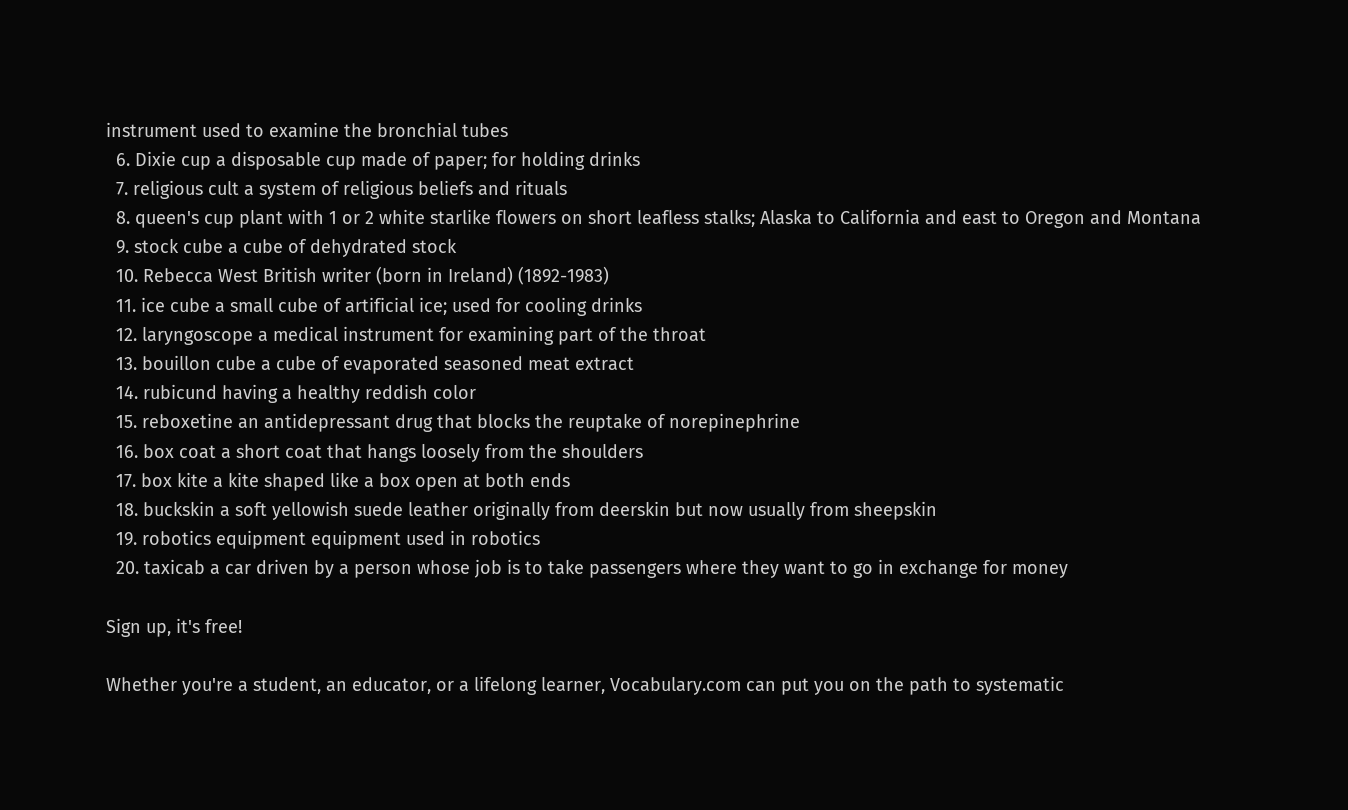instrument used to examine the bronchial tubes
  6. Dixie cup a disposable cup made of paper; for holding drinks
  7. religious cult a system of religious beliefs and rituals
  8. queen's cup plant with 1 or 2 white starlike flowers on short leafless stalks; Alaska to California and east to Oregon and Montana
  9. stock cube a cube of dehydrated stock
  10. Rebecca West British writer (born in Ireland) (1892-1983)
  11. ice cube a small cube of artificial ice; used for cooling drinks
  12. laryngoscope a medical instrument for examining part of the throat
  13. bouillon cube a cube of evaporated seasoned meat extract
  14. rubicund having a healthy reddish color
  15. reboxetine an antidepressant drug that blocks the reuptake of norepinephrine
  16. box coat a short coat that hangs loosely from the shoulders
  17. box kite a kite shaped like a box open at both ends
  18. buckskin a soft yellowish suede leather originally from deerskin but now usually from sheepskin
  19. robotics equipment equipment used in robotics
  20. taxicab a car driven by a person whose job is to take passengers where they want to go in exchange for money

Sign up, it's free!

Whether you're a student, an educator, or a lifelong learner, Vocabulary.com can put you on the path to systematic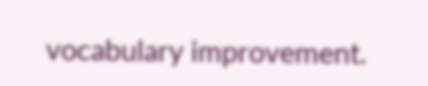vocabulary improvement.